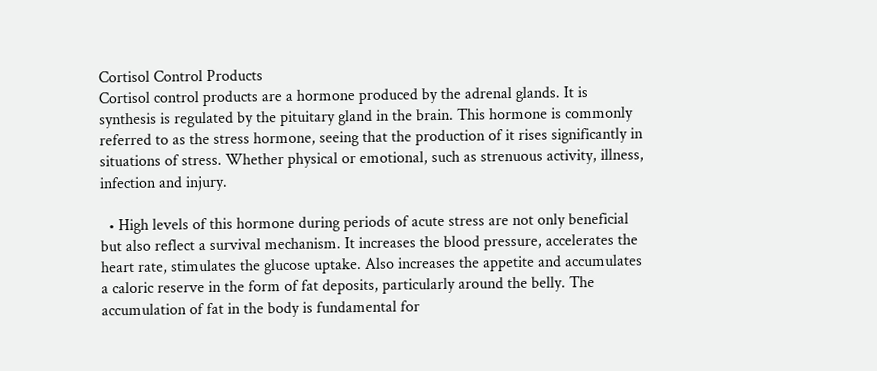Cortisol Control Products
Cortisol control products are a hormone produced by the adrenal glands. It is synthesis is regulated by the pituitary gland in the brain. This hormone is commonly referred to as the stress hormone, seeing that the production of it rises significantly in situations of stress. Whether physical or emotional, such as strenuous activity, illness, infection and injury.

  • High levels of this hormone during periods of acute stress are not only beneficial but also reflect a survival mechanism. It increases the blood pressure, accelerates the heart rate, stimulates the glucose uptake. Also increases the appetite and accumulates a caloric reserve in the form of fat deposits, particularly around the belly. The accumulation of fat in the body is fundamental for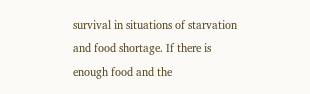survival in situations of starvation and food shortage. If there is enough food and the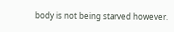body is not being starved however.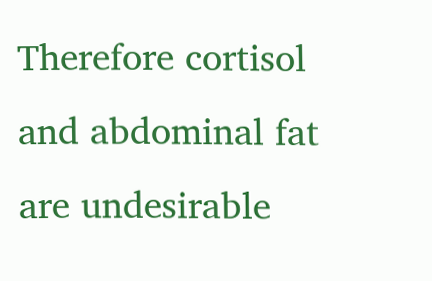Therefore cortisol and abdominal fat are undesirable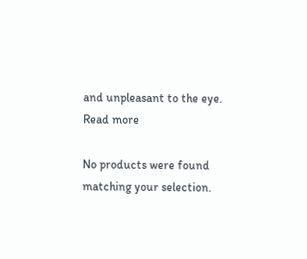and unpleasant to the eye.
Read more

No products were found matching your selection.